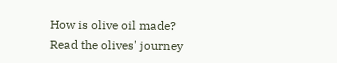How is olive oil made? Read the olives' journey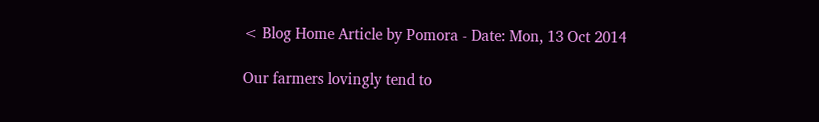< Blog Home Article by Pomora - Date: Mon, 13 Oct 2014

Our farmers lovingly tend to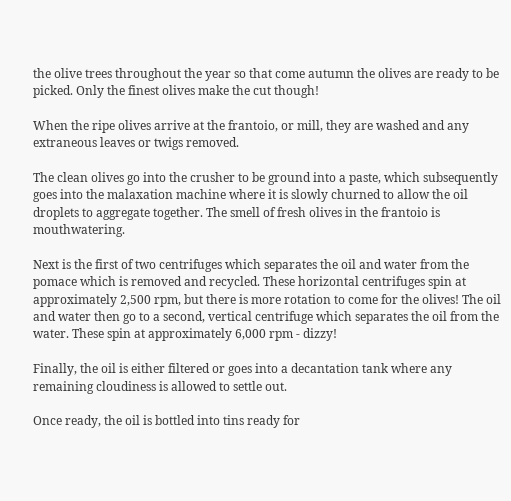the olive trees throughout the year so that come autumn the olives are ready to be picked. Only the finest olives make the cut though!

When the ripe olives arrive at the frantoio, or mill, they are washed and any extraneous leaves or twigs removed.

The clean olives go into the crusher to be ground into a paste, which subsequently goes into the malaxation machine where it is slowly churned to allow the oil droplets to aggregate together. The smell of fresh olives in the frantoio is mouthwatering.

Next is the first of two centrifuges which separates the oil and water from the pomace which is removed and recycled. These horizontal centrifuges spin at approximately 2,500 rpm, but there is more rotation to come for the olives! The oil and water then go to a second, vertical centrifuge which separates the oil from the water. These spin at approximately 6,000 rpm - dizzy!

Finally, the oil is either filtered or goes into a decantation tank where any remaining cloudiness is allowed to settle out.

Once ready, the oil is bottled into tins ready for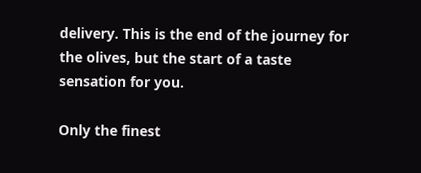delivery. This is the end of the journey for the olives, but the start of a taste sensation for you.

Only the finest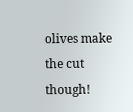olives make the cut though!